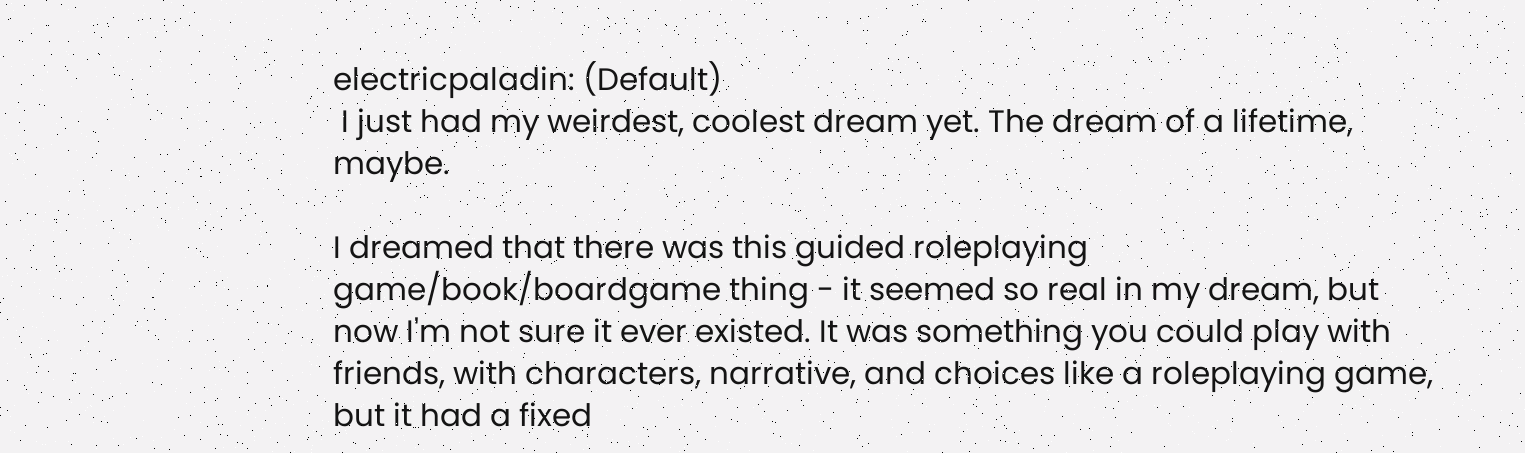electricpaladin: (Default)
 I just had my weirdest, coolest dream yet. The dream of a lifetime, maybe.

I dreamed that there was this guided roleplaying game/book/boardgame thing - it seemed so real in my dream, but now I'm not sure it ever existed. It was something you could play with friends, with characters, narrative, and choices like a roleplaying game, but it had a fixed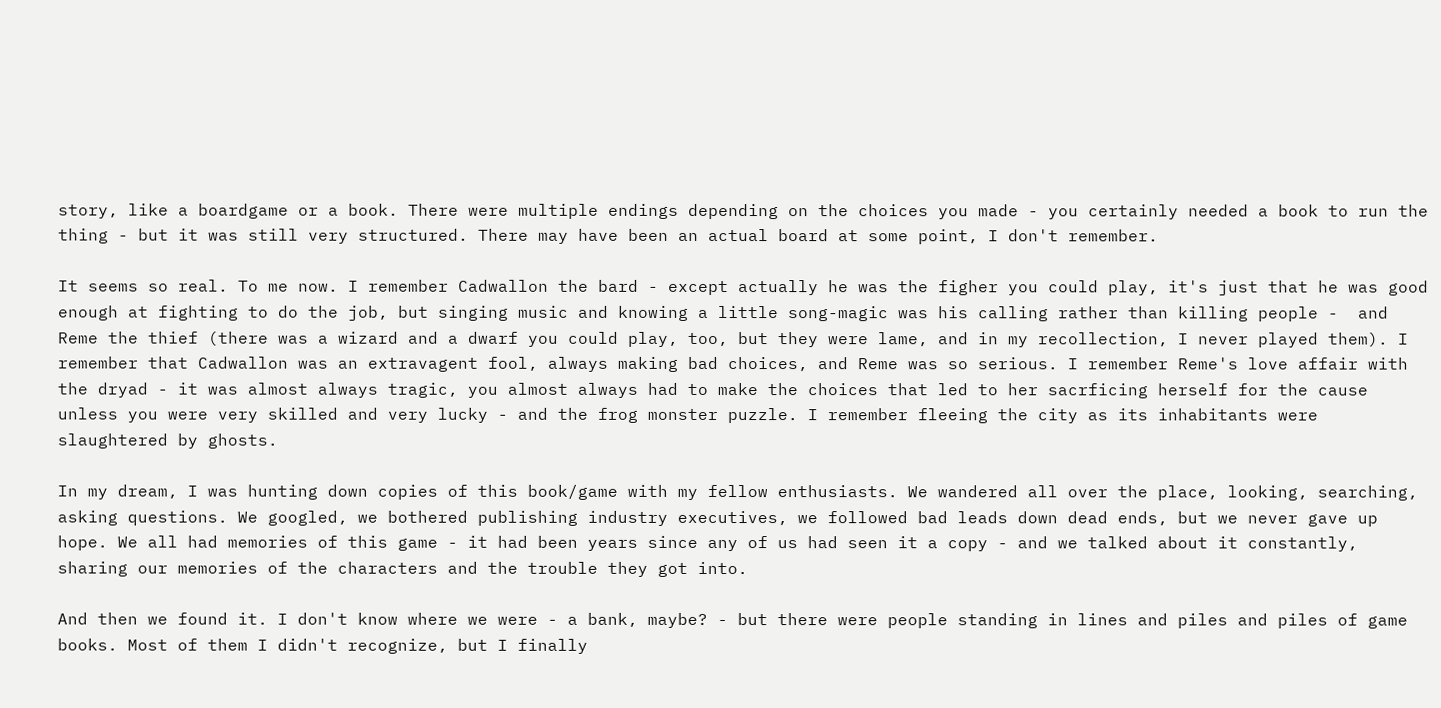story, like a boardgame or a book. There were multiple endings depending on the choices you made - you certainly needed a book to run the thing - but it was still very structured. There may have been an actual board at some point, I don't remember.

It seems so real. To me now. I remember Cadwallon the bard - except actually he was the figher you could play, it's just that he was good enough at fighting to do the job, but singing music and knowing a little song-magic was his calling rather than killing people -  and Reme the thief (there was a wizard and a dwarf you could play, too, but they were lame, and in my recollection, I never played them). I remember that Cadwallon was an extravagent fool, always making bad choices, and Reme was so serious. I remember Reme's love affair with the dryad - it was almost always tragic, you almost always had to make the choices that led to her sacrficing herself for the cause unless you were very skilled and very lucky - and the frog monster puzzle. I remember fleeing the city as its inhabitants were slaughtered by ghosts.

In my dream, I was hunting down copies of this book/game with my fellow enthusiasts. We wandered all over the place, looking, searching, asking questions. We googled, we bothered publishing industry executives, we followed bad leads down dead ends, but we never gave up hope. We all had memories of this game - it had been years since any of us had seen it a copy - and we talked about it constantly, sharing our memories of the characters and the trouble they got into.

And then we found it. I don't know where we were - a bank, maybe? - but there were people standing in lines and piles and piles of game books. Most of them I didn't recognize, but I finally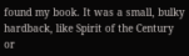found my book. It was a small, bulky hardback, like Spirit of the Century or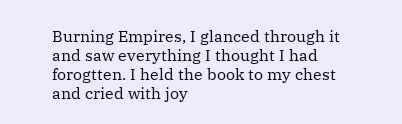Burning Empires, I glanced through it and saw everything I thought I had forogtten. I held the book to my chest and cried with joy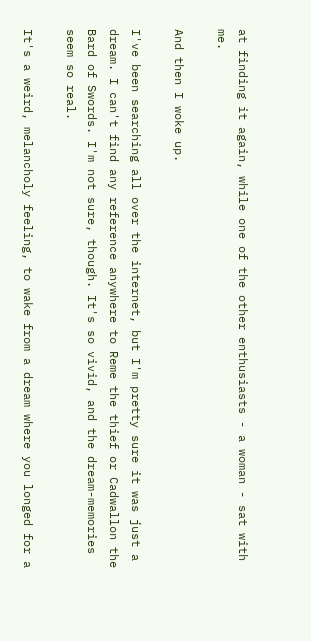at finding it again, while one of the other enthusiasts - a woman - sat with me.

And then I woke up.

I've been searching all over the internet, but I'm pretty sure it was just a dream. I can't find any reference anywhere to Reme the thief or Cadwallon the Bard of Swords. I'm not sure, though. It's so vivid, and the dream-memories seem so real.

It's a weird, melancholy feeling, to wake from a dream where you longed for a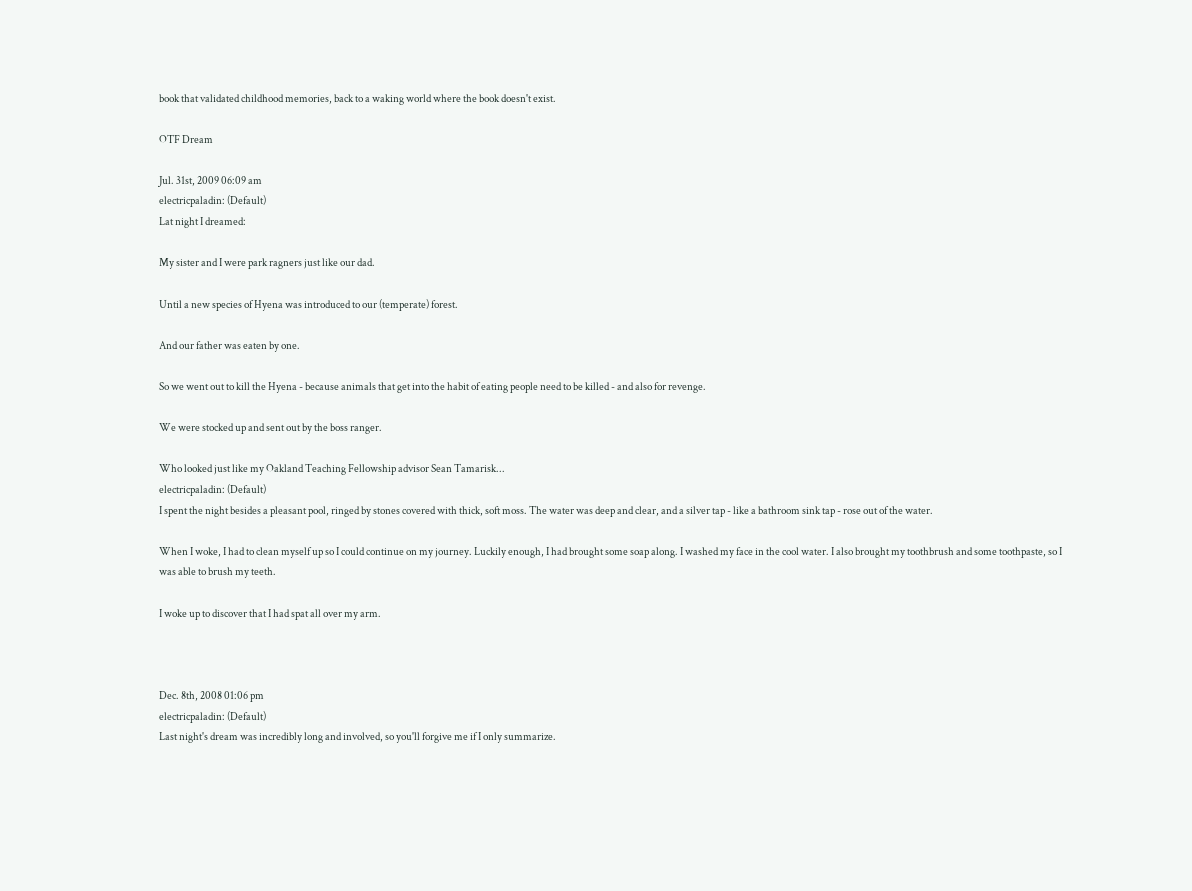book that validated childhood memories, back to a waking world where the book doesn't exist.

OTF Dream

Jul. 31st, 2009 06:09 am
electricpaladin: (Default)
Lat night I dreamed:

My sister and I were park ragners just like our dad.

Until a new species of Hyena was introduced to our (temperate) forest.

And our father was eaten by one.

So we went out to kill the Hyena - because animals that get into the habit of eating people need to be killed - and also for revenge.

We were stocked up and sent out by the boss ranger.

Who looked just like my Oakland Teaching Fellowship advisor Sean Tamarisk...
electricpaladin: (Default)
I spent the night besides a pleasant pool, ringed by stones covered with thick, soft moss. The water was deep and clear, and a silver tap - like a bathroom sink tap - rose out of the water.

When I woke, I had to clean myself up so I could continue on my journey. Luckily enough, I had brought some soap along. I washed my face in the cool water. I also brought my toothbrush and some toothpaste, so I was able to brush my teeth.

I woke up to discover that I had spat all over my arm.



Dec. 8th, 2008 01:06 pm
electricpaladin: (Default)
Last night's dream was incredibly long and involved, so you'll forgive me if I only summarize.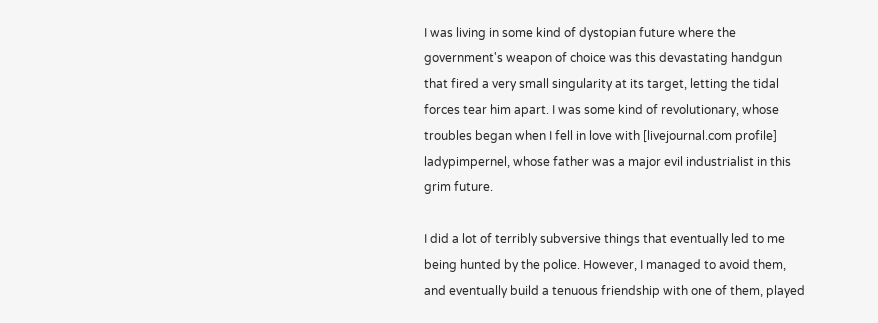I was living in some kind of dystopian future where the government's weapon of choice was this devastating handgun that fired a very small singularity at its target, letting the tidal forces tear him apart. I was some kind of revolutionary, whose troubles began when I fell in love with [livejournal.com profile] ladypimpernel, whose father was a major evil industrialist in this grim future.

I did a lot of terribly subversive things that eventually led to me being hunted by the police. However, I managed to avoid them, and eventually build a tenuous friendship with one of them, played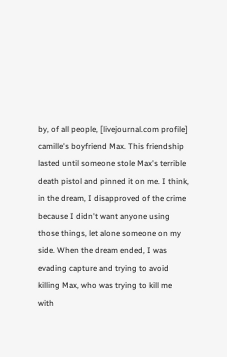by, of all people, [livejournal.com profile] camille's boyfriend Max. This friendship lasted until someone stole Max's terrible death pistol and pinned it on me. I think, in the dream, I disapproved of the crime because I didn't want anyone using those things, let alone someone on my side. When the dream ended, I was evading capture and trying to avoid killing Max, who was trying to kill me with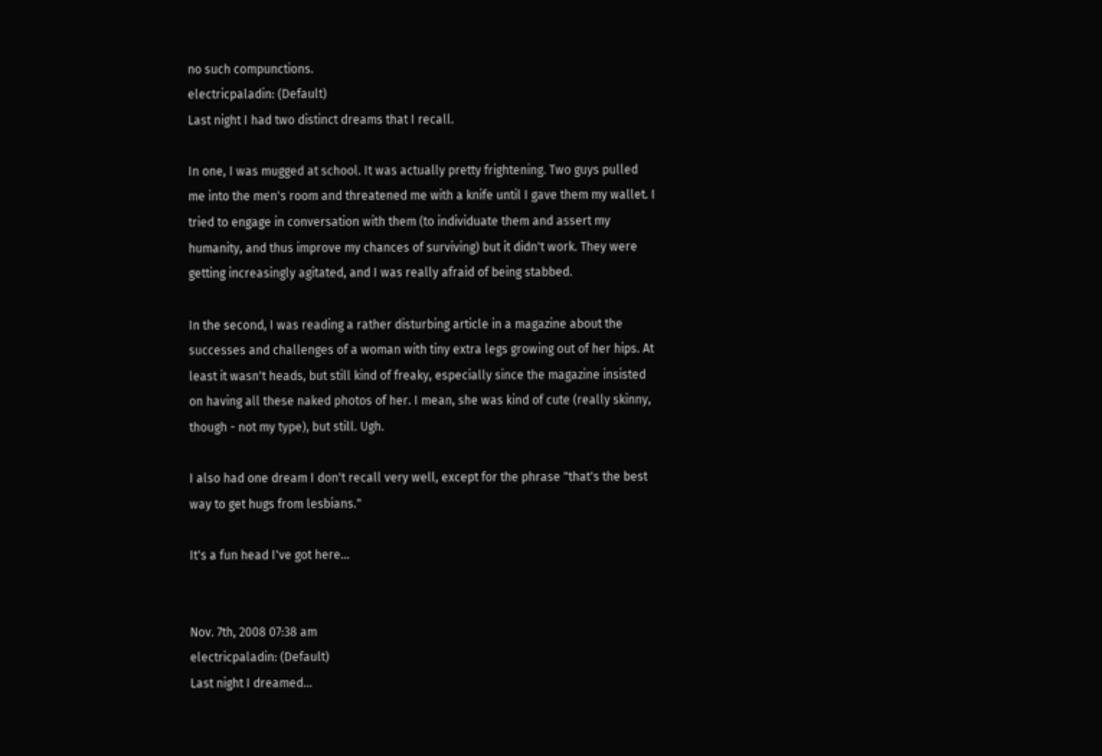no such compunctions.
electricpaladin: (Default)
Last night I had two distinct dreams that I recall.

In one, I was mugged at school. It was actually pretty frightening. Two guys pulled me into the men's room and threatened me with a knife until I gave them my wallet. I tried to engage in conversation with them (to individuate them and assert my humanity, and thus improve my chances of surviving) but it didn't work. They were getting increasingly agitated, and I was really afraid of being stabbed.

In the second, I was reading a rather disturbing article in a magazine about the successes and challenges of a woman with tiny extra legs growing out of her hips. At least it wasn't heads, but still kind of freaky, especially since the magazine insisted on having all these naked photos of her. I mean, she was kind of cute (really skinny, though - not my type), but still. Ugh.

I also had one dream I don't recall very well, except for the phrase "that's the best way to get hugs from lesbians."

It's a fun head I've got here...


Nov. 7th, 2008 07:38 am
electricpaladin: (Default)
Last night I dreamed...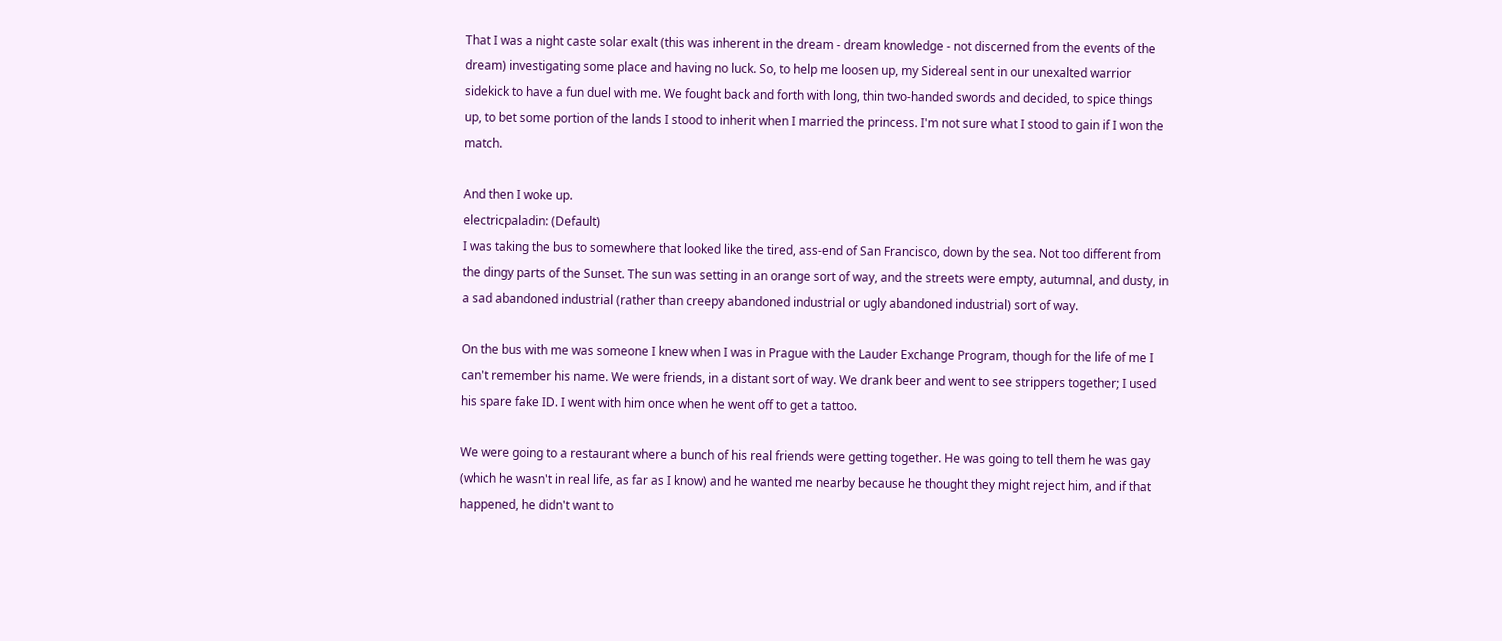That I was a night caste solar exalt (this was inherent in the dream - dream knowledge - not discerned from the events of the dream) investigating some place and having no luck. So, to help me loosen up, my Sidereal sent in our unexalted warrior sidekick to have a fun duel with me. We fought back and forth with long, thin two-handed swords and decided, to spice things up, to bet some portion of the lands I stood to inherit when I married the princess. I'm not sure what I stood to gain if I won the match.

And then I woke up.
electricpaladin: (Default)
I was taking the bus to somewhere that looked like the tired, ass-end of San Francisco, down by the sea. Not too different from the dingy parts of the Sunset. The sun was setting in an orange sort of way, and the streets were empty, autumnal, and dusty, in a sad abandoned industrial (rather than creepy abandoned industrial or ugly abandoned industrial) sort of way.

On the bus with me was someone I knew when I was in Prague with the Lauder Exchange Program, though for the life of me I can't remember his name. We were friends, in a distant sort of way. We drank beer and went to see strippers together; I used his spare fake ID. I went with him once when he went off to get a tattoo.

We were going to a restaurant where a bunch of his real friends were getting together. He was going to tell them he was gay (which he wasn't in real life, as far as I know) and he wanted me nearby because he thought they might reject him, and if that happened, he didn't want to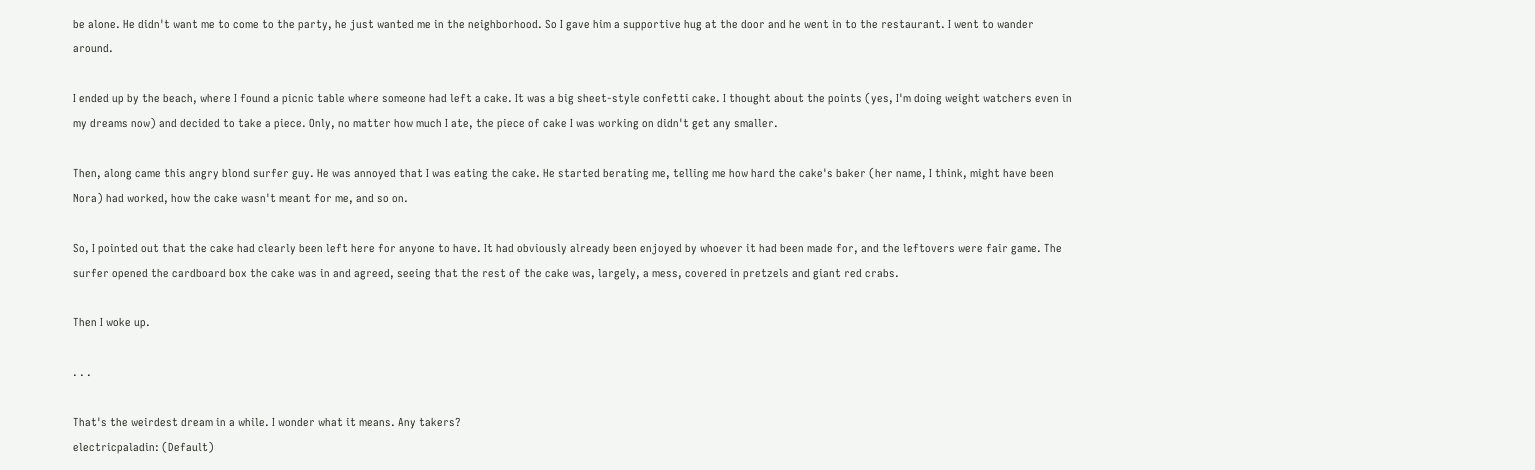be alone. He didn't want me to come to the party, he just wanted me in the neighborhood. So I gave him a supportive hug at the door and he went in to the restaurant. I went to wander around.

I ended up by the beach, where I found a picnic table where someone had left a cake. It was a big sheet-style confetti cake. I thought about the points (yes, I'm doing weight watchers even in my dreams now) and decided to take a piece. Only, no matter how much I ate, the piece of cake I was working on didn't get any smaller.

Then, along came this angry blond surfer guy. He was annoyed that I was eating the cake. He started berating me, telling me how hard the cake's baker (her name, I think, might have been Nora) had worked, how the cake wasn't meant for me, and so on.

So, I pointed out that the cake had clearly been left here for anyone to have. It had obviously already been enjoyed by whoever it had been made for, and the leftovers were fair game. The surfer opened the cardboard box the cake was in and agreed, seeing that the rest of the cake was, largely, a mess, covered in pretzels and giant red crabs.

Then I woke up.

. . .

That's the weirdest dream in a while. I wonder what it means. Any takers?
electricpaladin: (Default)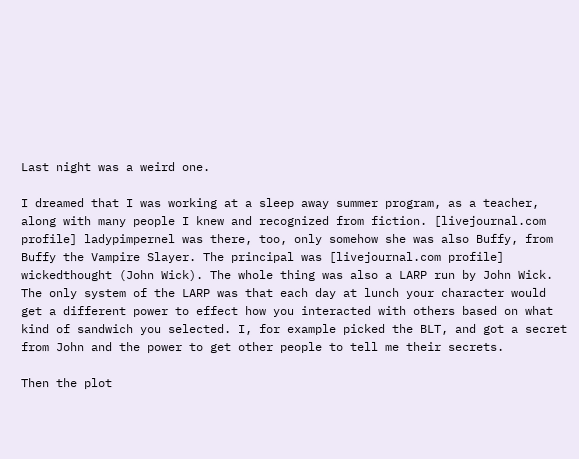Last night was a weird one.

I dreamed that I was working at a sleep away summer program, as a teacher, along with many people I knew and recognized from fiction. [livejournal.com profile] ladypimpernel was there, too, only somehow she was also Buffy, from Buffy the Vampire Slayer. The principal was [livejournal.com profile] wickedthought (John Wick). The whole thing was also a LARP run by John Wick. The only system of the LARP was that each day at lunch your character would get a different power to effect how you interacted with others based on what kind of sandwich you selected. I, for example picked the BLT, and got a secret from John and the power to get other people to tell me their secrets.

Then the plot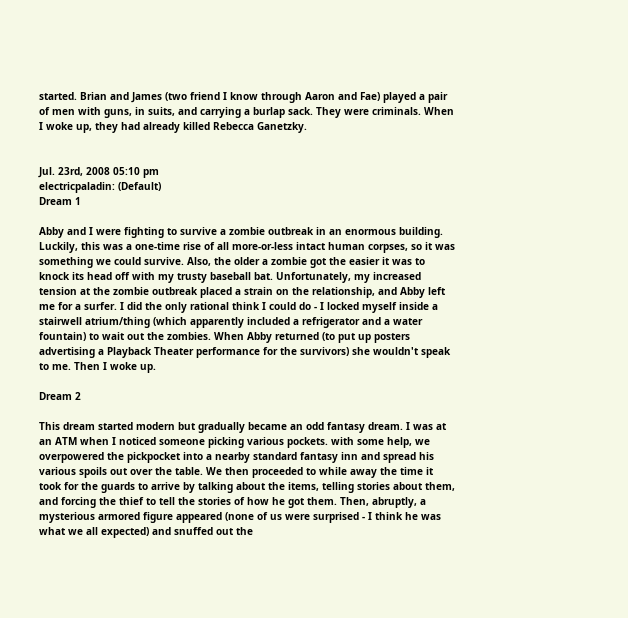started. Brian and James (two friend I know through Aaron and Fae) played a pair of men with guns, in suits, and carrying a burlap sack. They were criminals. When I woke up, they had already killed Rebecca Ganetzky.


Jul. 23rd, 2008 05:10 pm
electricpaladin: (Default)
Dream 1

Abby and I were fighting to survive a zombie outbreak in an enormous building. Luckily, this was a one-time rise of all more-or-less intact human corpses, so it was something we could survive. Also, the older a zombie got the easier it was to knock its head off with my trusty baseball bat. Unfortunately, my increased tension at the zombie outbreak placed a strain on the relationship, and Abby left me for a surfer. I did the only rational think I could do - I locked myself inside a stairwell atrium/thing (which apparently included a refrigerator and a water fountain) to wait out the zombies. When Abby returned (to put up posters advertising a Playback Theater performance for the survivors) she wouldn't speak to me. Then I woke up.

Dream 2

This dream started modern but gradually became an odd fantasy dream. I was at an ATM when I noticed someone picking various pockets. with some help, we overpowered the pickpocket into a nearby standard fantasy inn and spread his various spoils out over the table. We then proceeded to while away the time it took for the guards to arrive by talking about the items, telling stories about them, and forcing the thief to tell the stories of how he got them. Then, abruptly, a mysterious armored figure appeared (none of us were surprised - I think he was what we all expected) and snuffed out the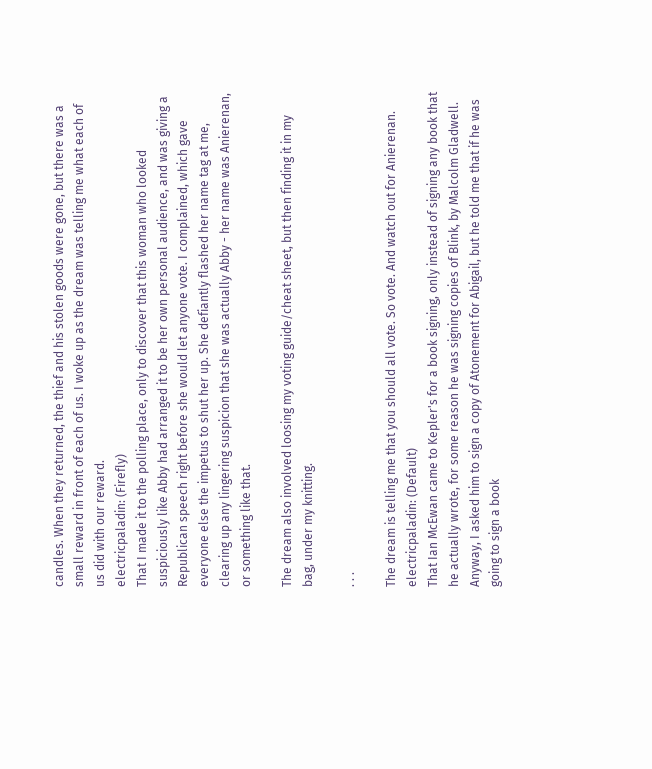candles. When they returned, the thief and his stolen goods were gone, but there was a small reward in front of each of us. I woke up as the dream was telling me what each of us did with our reward.
electricpaladin: (Firefly)
That I made it to the polling place, only to discover that this woman who looked suspiciously like Abby had arranged it to be her own personal audience, and was giving a Republican speech right before she would let anyone vote. I complained, which gave everyone else the impetus to shut her up. She defiantly flashed her name tag at me, clearing up any lingering suspicion that she was actually Abby - her name was Anierenan, or something like that.

The dream also involved loosing my voting guide/cheat sheet, but then finding it in my bag, under my knitting.

. . .

The dream is telling me that you should all vote. So vote. And watch out for Anierenan.
electricpaladin: (Default)
That Ian McEwan came to Kepler's for a book signing, only instead of signing any book that he actually wrote, for some reason he was signing copies of Blink, by Malcolm Gladwell. Anyway, I asked him to sign a copy of Atonement for Abigail, but he told me that if he was going to sign a book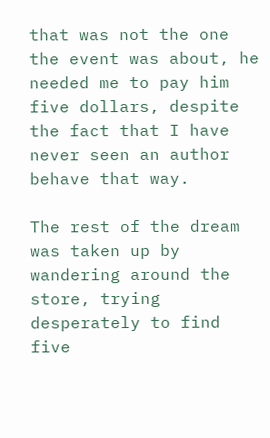that was not the one the event was about, he needed me to pay him five dollars, despite the fact that I have never seen an author behave that way.

The rest of the dream was taken up by wandering around the store, trying desperately to find five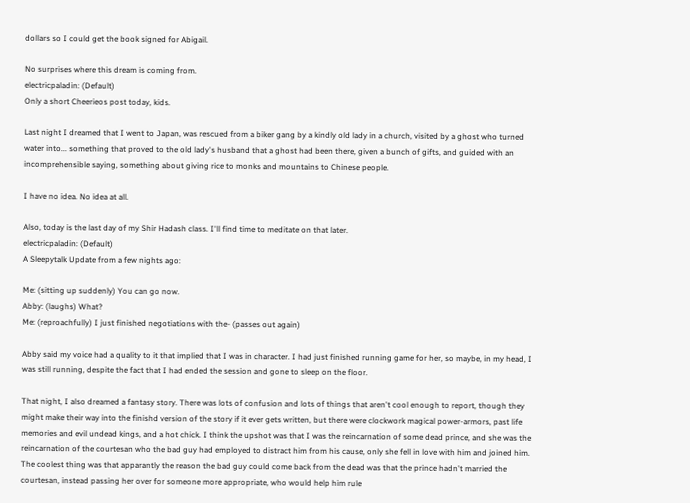dollars so I could get the book signed for Abigail.

No surprises where this dream is coming from.
electricpaladin: (Default)
Only a short Cheerieos post today, kids.

Last night I dreamed that I went to Japan, was rescued from a biker gang by a kindly old lady in a church, visited by a ghost who turned water into... something that proved to the old lady's husband that a ghost had been there, given a bunch of gifts, and guided with an incomprehensible saying, something about giving rice to monks and mountains to Chinese people.

I have no idea. No idea at all.

Also, today is the last day of my Shir Hadash class. I'll find time to meditate on that later.
electricpaladin: (Default)
A Sleepytalk Update from a few nights ago:

Me: (sitting up suddenly) You can go now.
Abby: (laughs) What?
Me: (reproachfully) I just finished negotiations with the- (passes out again)

Abby said my voice had a quality to it that implied that I was in character. I had just finished running game for her, so maybe, in my head, I was still running, despite the fact that I had ended the session and gone to sleep on the floor.

That night, I also dreamed a fantasy story. There was lots of confusion and lots of things that aren't cool enough to report, though they might make their way into the finishd version of the story if it ever gets written, but there were clockwork magical power-armors, past life memories and evil undead kings, and a hot chick. I think the upshot was that I was the reincarnation of some dead prince, and she was the reincarnation of the courtesan who the bad guy had employed to distract him from his cause, only she fell in love with him and joined him. The coolest thing was that apparantly the reason the bad guy could come back from the dead was that the prince hadn't married the courtesan, instead passing her over for someone more appropriate, who would help him rule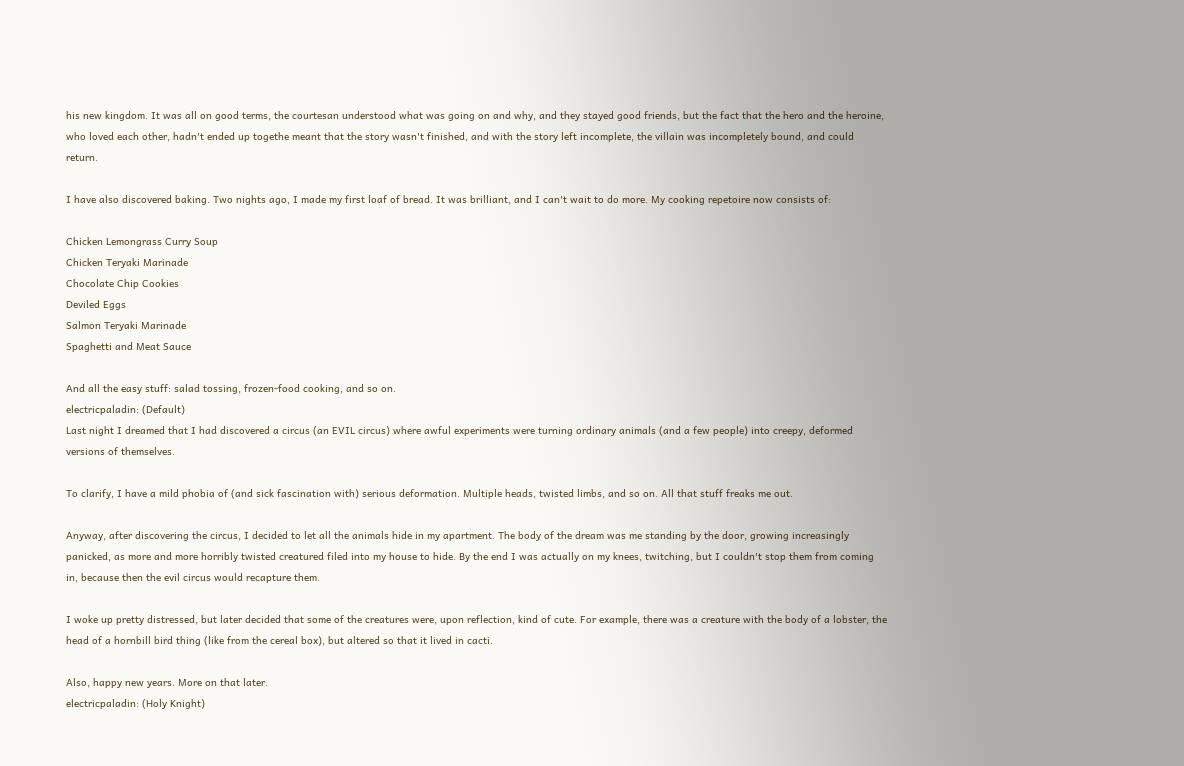his new kingdom. It was all on good terms, the courtesan understood what was going on and why, and they stayed good friends, but the fact that the hero and the heroine, who loved each other, hadn't ended up togethe meant that the story wasn't finished, and with the story left incomplete, the villain was incompletely bound, and could return.

I have also discovered baking. Two nights ago, I made my first loaf of bread. It was brilliant, and I can't wait to do more. My cooking repetoire now consists of:

Chicken Lemongrass Curry Soup
Chicken Teryaki Marinade
Chocolate Chip Cookies
Deviled Eggs
Salmon Teryaki Marinade
Spaghetti and Meat Sauce

And all the easy stuff: salad tossing, frozen-food cooking, and so on.
electricpaladin: (Default)
Last night I dreamed that I had discovered a circus (an EVIL circus) where awful experiments were turning ordinary animals (and a few people) into creepy, deformed versions of themselves.

To clarify, I have a mild phobia of (and sick fascination with) serious deformation. Multiple heads, twisted limbs, and so on. All that stuff freaks me out.

Anyway, after discovering the circus, I decided to let all the animals hide in my apartment. The body of the dream was me standing by the door, growing increasingly panicked, as more and more horribly twisted creatured filed into my house to hide. By the end I was actually on my knees, twitching, but I couldn't stop them from coming in, because then the evil circus would recapture them.

I woke up pretty distressed, but later decided that some of the creatures were, upon reflection, kind of cute. For example, there was a creature with the body of a lobster, the head of a hornbill bird thing (like from the cereal box), but altered so that it lived in cacti.

Also, happy new years. More on that later.
electricpaladin: (Holy Knight)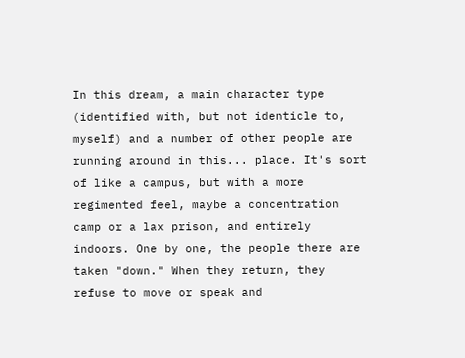In this dream, a main character type (identified with, but not identicle to, myself) and a number of other people are running around in this... place. It's sort of like a campus, but with a more regimented feel, maybe a concentration camp or a lax prison, and entirely indoors. One by one, the people there are taken "down." When they return, they refuse to move or speak and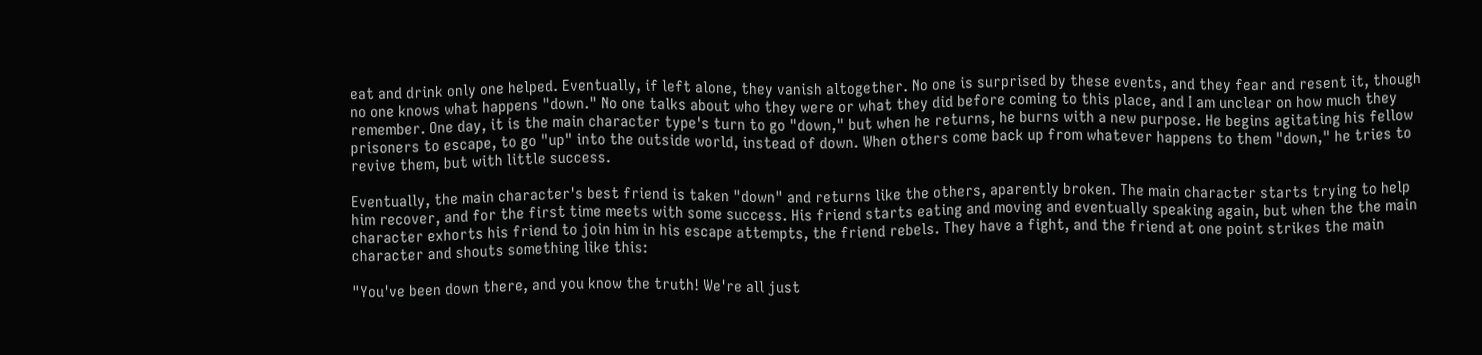eat and drink only one helped. Eventually, if left alone, they vanish altogether. No one is surprised by these events, and they fear and resent it, though no one knows what happens "down." No one talks about who they were or what they did before coming to this place, and I am unclear on how much they remember. One day, it is the main character type's turn to go "down," but when he returns, he burns with a new purpose. He begins agitating his fellow prisoners to escape, to go "up" into the outside world, instead of down. When others come back up from whatever happens to them "down," he tries to revive them, but with little success.

Eventually, the main character's best friend is taken "down" and returns like the others, aparently broken. The main character starts trying to help him recover, and for the first time meets with some success. His friend starts eating and moving and eventually speaking again, but when the the main character exhorts his friend to join him in his escape attempts, the friend rebels. They have a fight, and the friend at one point strikes the main character and shouts something like this:

"You've been down there, and you know the truth! We're all just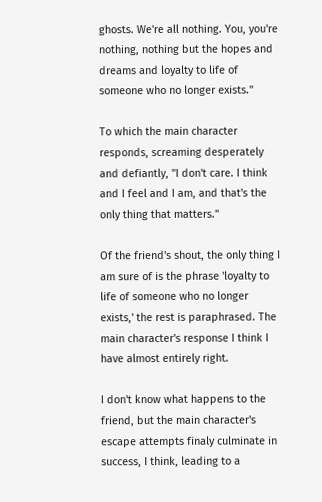ghosts. We're all nothing. You, you're nothing, nothing but the hopes and dreams and loyalty to life of someone who no longer exists."

To which the main character responds, screaming desperately and defiantly, "I don't care. I think and I feel and I am, and that's the only thing that matters."

Of the friend's shout, the only thing I am sure of is the phrase 'loyalty to life of someone who no longer exists,' the rest is paraphrased. The main character's response I think I have almost entirely right.

I don't know what happens to the friend, but the main character's escape attempts finaly culminate in success, I think, leading to a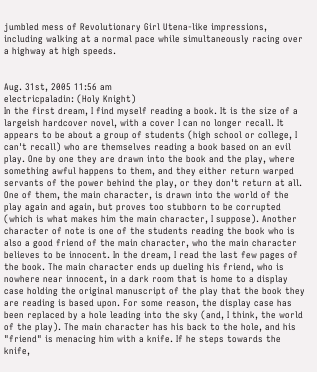jumbled mess of Revolutionary Girl Utena-like impressions, including walking at a normal pace while simultaneously racing over a highway at high speeds.


Aug. 31st, 2005 11:56 am
electricpaladin: (Holy Knight)
In the first dream, I find myself reading a book. It is the size of a largeish hardcover novel, with a cover I can no longer recall. It appears to be about a group of students (high school or college, I can't recall) who are themselves reading a book based on an evil play. One by one they are drawn into the book and the play, where something awful happens to them, and they either return warped servants of the power behind the play, or they don't return at all. One of them, the main character, is drawn into the world of the play again and again, but proves too stubborn to be corrupted (which is what makes him the main character, I suppose). Another character of note is one of the students reading the book who is also a good friend of the main character, who the main character believes to be innocent. In the dream, I read the last few pages of the book. The main character ends up dueling his friend, who is nowhere near innocent, in a dark room that is home to a display case holding the original manuscript of the play that the book they are reading is based upon. For some reason, the display case has been replaced by a hole leading into the sky (and, I think, the world of the play). The main character has his back to the hole, and his "friend" is menacing him with a knife. If he steps towards the knife,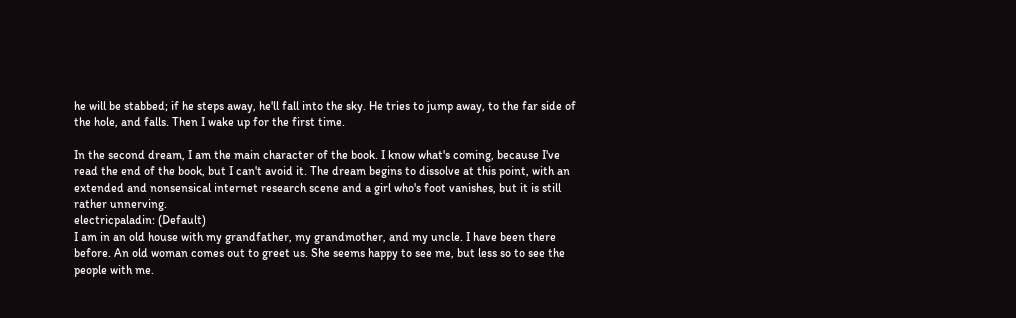he will be stabbed; if he steps away, he'll fall into the sky. He tries to jump away, to the far side of the hole, and falls. Then I wake up for the first time.

In the second dream, I am the main character of the book. I know what's coming, because I've read the end of the book, but I can't avoid it. The dream begins to dissolve at this point, with an extended and nonsensical internet research scene and a girl who's foot vanishes, but it is still rather unnerving.
electricpaladin: (Default)
I am in an old house with my grandfather, my grandmother, and my uncle. I have been there before. An old woman comes out to greet us. She seems happy to see me, but less so to see the people with me.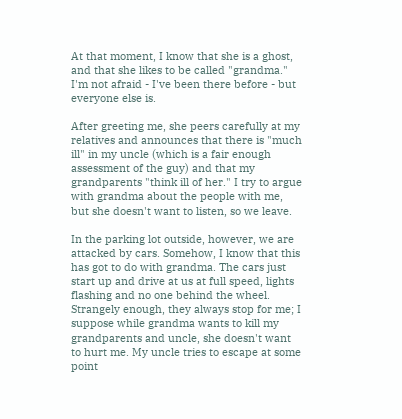At that moment, I know that she is a ghost, and that she likes to be called "grandma." I'm not afraid - I've been there before - but everyone else is.

After greeting me, she peers carefully at my relatives and announces that there is "much ill" in my uncle (which is a fair enough assessment of the guy) and that my grandparents "think ill of her." I try to argue with grandma about the people with me, but she doesn't want to listen, so we leave.

In the parking lot outside, however, we are attacked by cars. Somehow, I know that this has got to do with grandma. The cars just start up and drive at us at full speed, lights flashing and no one behind the wheel. Strangely enough, they always stop for me; I suppose while grandma wants to kill my grandparents and uncle, she doesn't want to hurt me. My uncle tries to escape at some point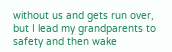without us and gets run over, but I lead my grandparents to safety and then wake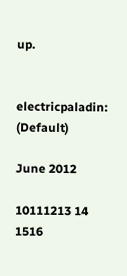up.


electricpaladin: (Default)

June 2012

10111213 14 1516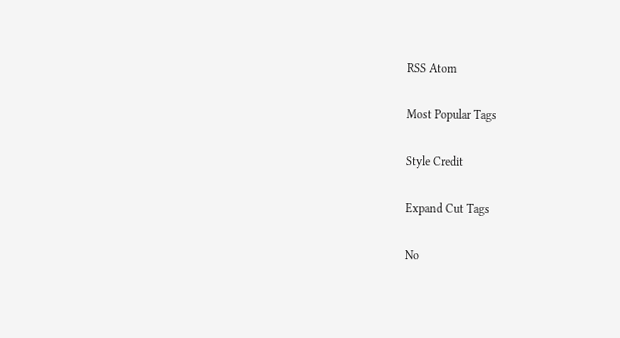RSS Atom

Most Popular Tags

Style Credit

Expand Cut Tags

No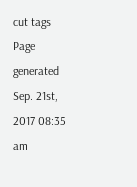cut tags
Page generated Sep. 21st, 2017 08:35 am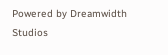Powered by Dreamwidth Studios